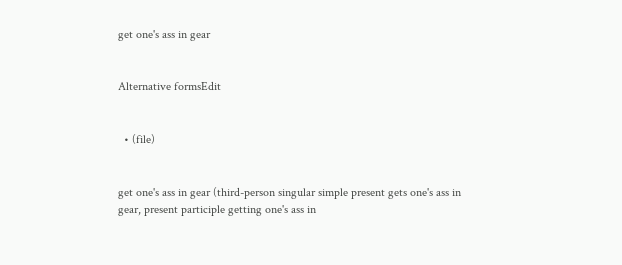get one's ass in gear


Alternative formsEdit


  • (file)


get one's ass in gear (third-person singular simple present gets one's ass in gear, present participle getting one's ass in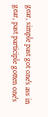gear, simple past got one's ass in gear, past participle gotten one's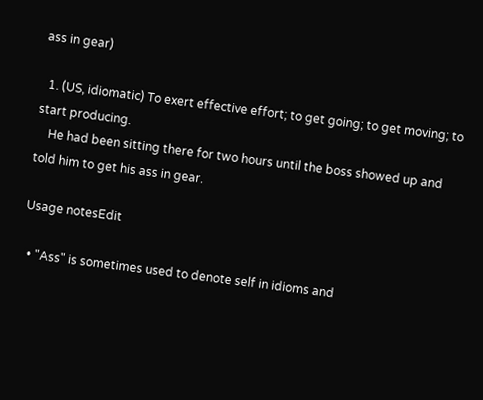ass in gear)

  1. (US, idiomatic) To exert effective effort; to get going; to get moving; to start producing.
    He had been sitting there for two hours until the boss showed up and told him to get his ass in gear.

Usage notesEdit

  • "Ass" is sometimes used to denote self in idioms and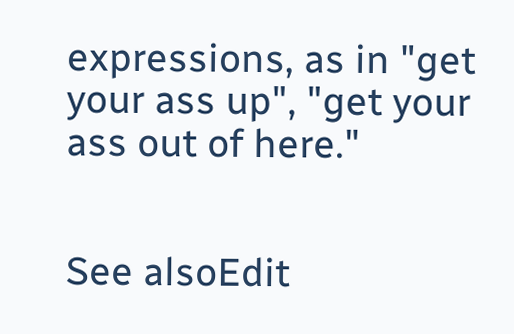expressions, as in "get your ass up", "get your ass out of here."


See alsoEdit